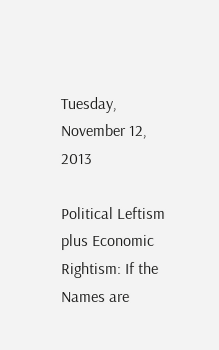Tuesday, November 12, 2013

Political Leftism plus Economic Rightism: If the Names are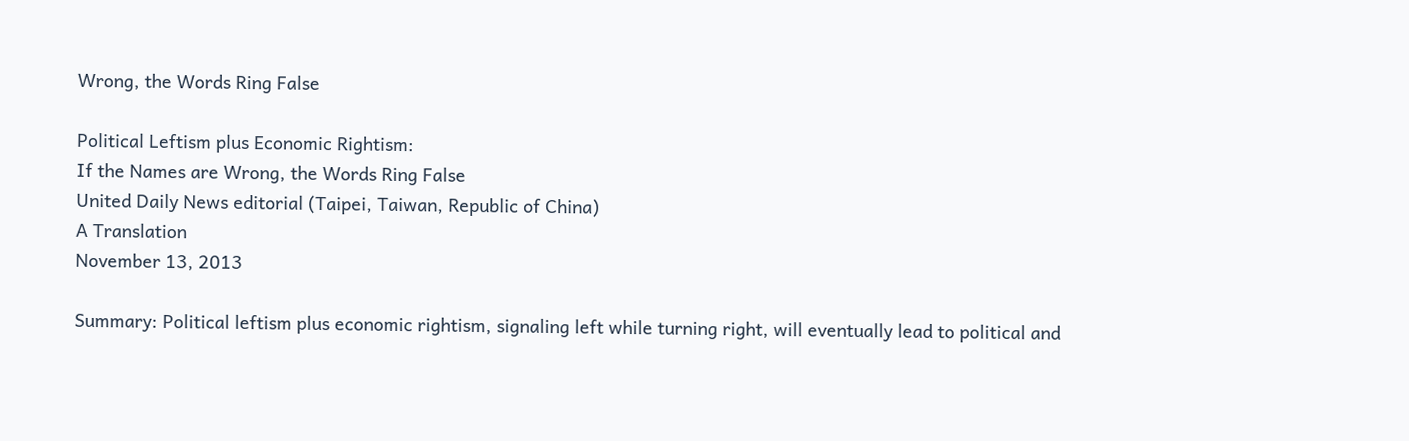Wrong, the Words Ring False

Political Leftism plus Economic Rightism:
If the Names are Wrong, the Words Ring False
United Daily News editorial (Taipei, Taiwan, Republic of China)
A Translation
November 13, 2013

Summary: Political leftism plus economic rightism, signaling left while turning right, will eventually lead to political and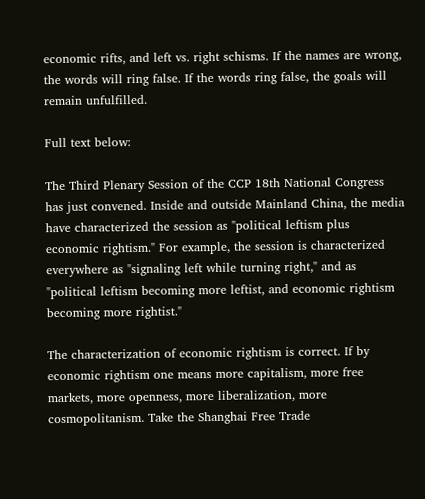economic rifts, and left vs. right schisms. If the names are wrong, the words will ring false. If the words ring false, the goals will remain unfulfilled.

Full text below:

The Third Plenary Session of the CCP 18th National Congress has just convened. Inside and outside Mainland China, the media have characterized the session as "political leftism plus economic rightism." For example, the session is characterized everywhere as "signaling left while turning right," and as "political leftism becoming more leftist, and economic rightism becoming more rightist."

The characterization of economic rightism is correct. If by economic rightism one means more capitalism, more free markets, more openness, more liberalization, more cosmopolitanism. Take the Shanghai Free Trade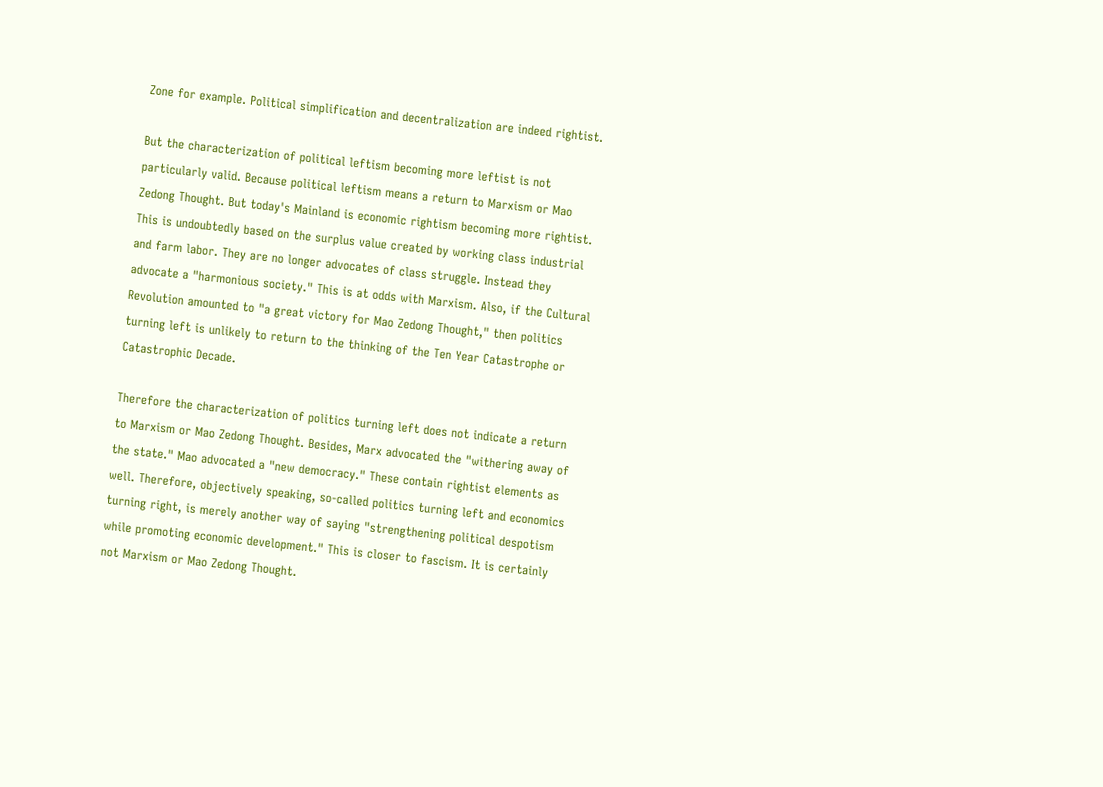Zone for example. Political simplification and decentralization are indeed rightist.

But the characterization of political leftism becoming more leftist is not particularly valid. Because political leftism means a return to Marxism or Mao Zedong Thought. But today's Mainland is economic rightism becoming more rightist. This is undoubtedly based on the surplus value created by working class industrial and farm labor. They are no longer advocates of class struggle. Instead they advocate a "harmonious society." This is at odds with Marxism. Also, if the Cultural Revolution amounted to "a great victory for Mao Zedong Thought," then politics turning left is unlikely to return to the thinking of the Ten Year Catastrophe or Catastrophic Decade.

Therefore the characterization of politics turning left does not indicate a return to Marxism or Mao Zedong Thought. Besides, Marx advocated the "withering away of the state." Mao advocated a "new democracy." These contain rightist elements as well. Therefore, objectively speaking, so-called politics turning left and economics turning right, is merely another way of saying "strengthening political despotism while promoting economic development." This is closer to fascism. It is certainly not Marxism or Mao Zedong Thought.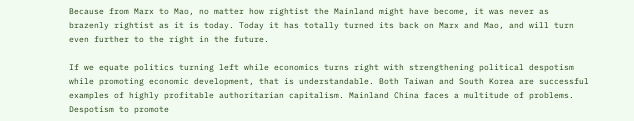Because from Marx to Mao, no matter how rightist the Mainland might have become, it was never as brazenly rightist as it is today. Today it has totally turned its back on Marx and Mao, and will turn even further to the right in the future.

If we equate politics turning left while economics turns right with strengthening political despotism while promoting economic development, that is understandable. Both Taiwan and South Korea are successful examples of highly profitable authoritarian capitalism. Mainland China faces a multitude of problems. Despotism to promote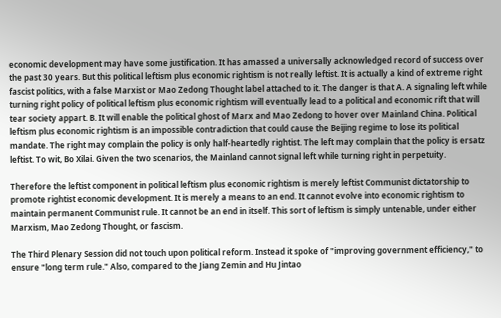economic development may have some justification. It has amassed a universally acknowledged record of success over the past 30 years. But this political leftism plus economic rightism is not really leftist. It is actually a kind of extreme right fascist politics, with a false Marxist or Mao Zedong Thought label attached to it. The danger is that A. A signaling left while turning right policy of political leftism plus economic rightism will eventually lead to a political and economic rift that will tear society appart. B. It will enable the political ghost of Marx and Mao Zedong to hover over Mainland China. Political leftism plus economic rightism is an impossible contradiction that could cause the Beijing regime to lose its political mandate. The right may complain the policy is only half-heartedly rightist. The left may complain that the policy is ersatz leftist. To wit, Bo Xilai. Given the two scenarios, the Mainland cannot signal left while turning right in perpetuity.

Therefore the leftist component in political leftism plus economic rightism is merely leftist Communist dictatorship to promote rightist economic development. It is merely a means to an end. It cannot evolve into economic rightism to maintain permanent Communist rule. It cannot be an end in itself. This sort of leftism is simply untenable, under either Marxism, Mao Zedong Thought, or fascism.

The Third Plenary Session did not touch upon political reform. Instead it spoke of "improving government efficiency," to ensure "long term rule." Also, compared to the Jiang Zemin and Hu Jintao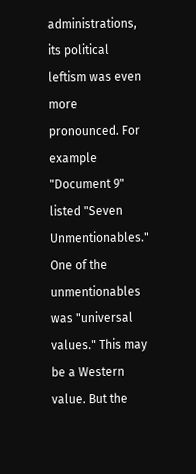administrations, its political leftism was even more pronounced. For example "Document 9" listed "Seven Unmentionables." One of the unmentionables was "universal values." This may be a Western value. But the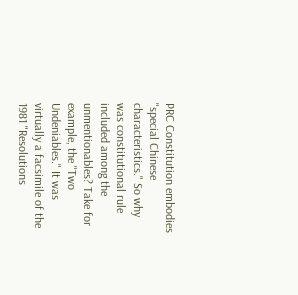PRC Constitution embodies "special Chinese characteristics." So why was constitutional rule included among the unmentionables? Take for example, the "Two Undeniables." It was virtually a facsimile of the 1981 "Resolutions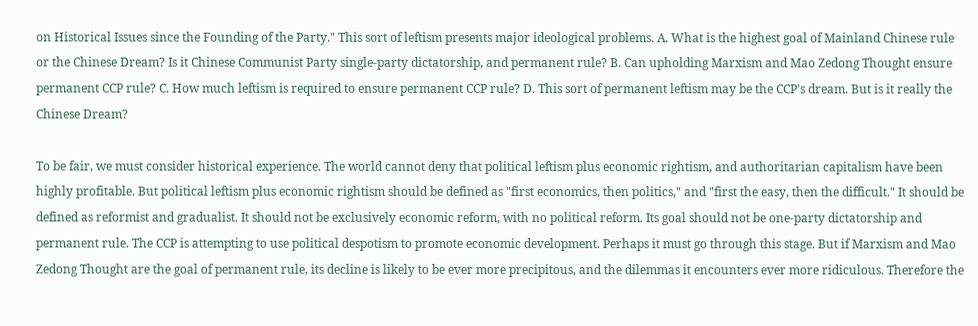on Historical Issues since the Founding of the Party." This sort of leftism presents major ideological problems. A. What is the highest goal of Mainland Chinese rule or the Chinese Dream? Is it Chinese Communist Party single-party dictatorship, and permanent rule? B. Can upholding Marxism and Mao Zedong Thought ensure permanent CCP rule? C. How much leftism is required to ensure permanent CCP rule? D. This sort of permanent leftism may be the CCP's dream. But is it really the Chinese Dream?

To be fair, we must consider historical experience. The world cannot deny that political leftism plus economic rightism, and authoritarian capitalism have been highly profitable. But political leftism plus economic rightism should be defined as "first economics, then politics," and "first the easy, then the difficult." It should be defined as reformist and gradualist. It should not be exclusively economic reform, with no political reform. Its goal should not be one-party dictatorship and permanent rule. The CCP is attempting to use political despotism to promote economic development. Perhaps it must go through this stage. But if Marxism and Mao Zedong Thought are the goal of permanent rule, its decline is likely to be ever more precipitous, and the dilemmas it encounters ever more ridiculous. Therefore the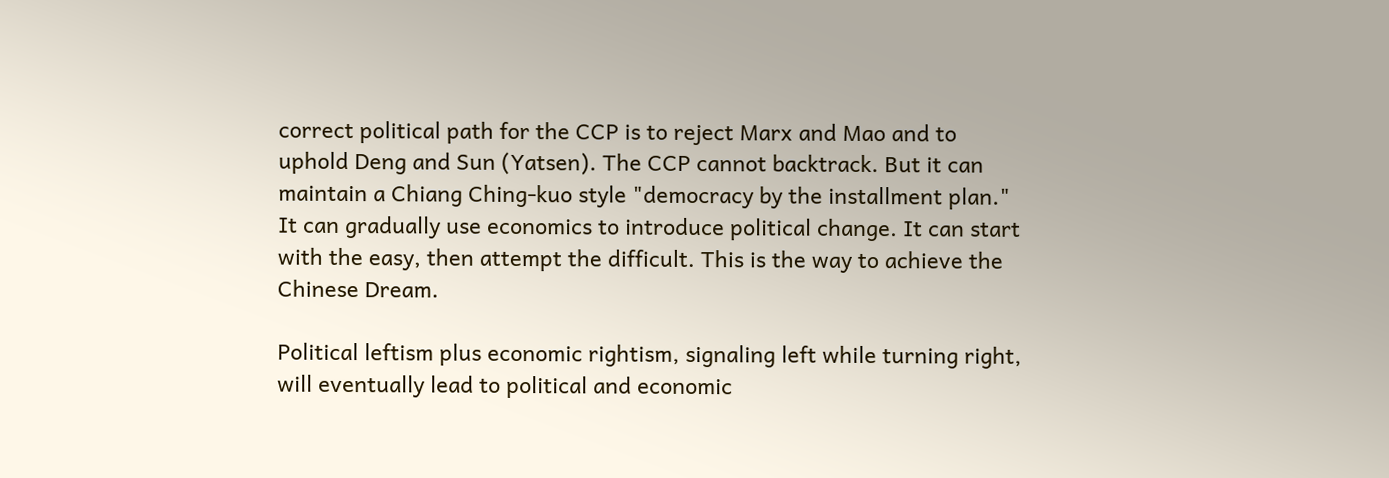correct political path for the CCP is to reject Marx and Mao and to uphold Deng and Sun (Yatsen). The CCP cannot backtrack. But it can maintain a Chiang Ching-kuo style "democracy by the installment plan." It can gradually use economics to introduce political change. It can start with the easy, then attempt the difficult. This is the way to achieve the Chinese Dream.

Political leftism plus economic rightism, signaling left while turning right, will eventually lead to political and economic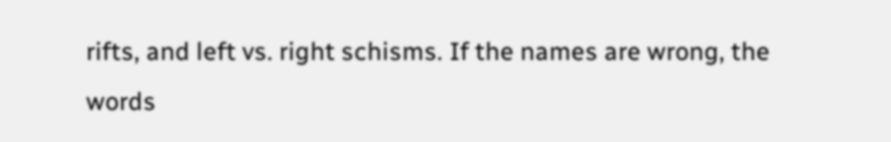rifts, and left vs. right schisms. If the names are wrong, the words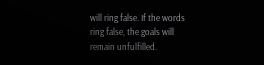will ring false. If the words ring false, the goals will remain unfulfilled.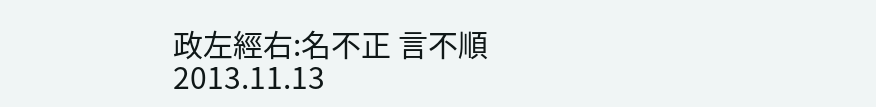政左經右:名不正 言不順
2013.11.13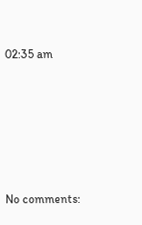02:35 am










No comments: